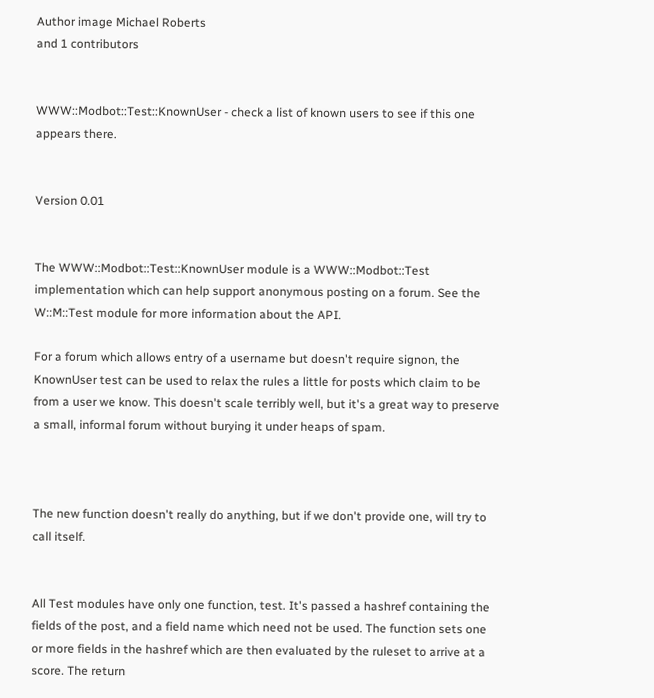Author image Michael Roberts
and 1 contributors


WWW::Modbot::Test::KnownUser - check a list of known users to see if this one appears there.


Version 0.01


The WWW::Modbot::Test::KnownUser module is a WWW::Modbot::Test implementation which can help support anonymous posting on a forum. See the W::M::Test module for more information about the API.

For a forum which allows entry of a username but doesn't require signon, the KnownUser test can be used to relax the rules a little for posts which claim to be from a user we know. This doesn't scale terribly well, but it's a great way to preserve a small, informal forum without burying it under heaps of spam.



The new function doesn't really do anything, but if we don't provide one, will try to call itself.


All Test modules have only one function, test. It's passed a hashref containing the fields of the post, and a field name which need not be used. The function sets one or more fields in the hashref which are then evaluated by the ruleset to arrive at a score. The return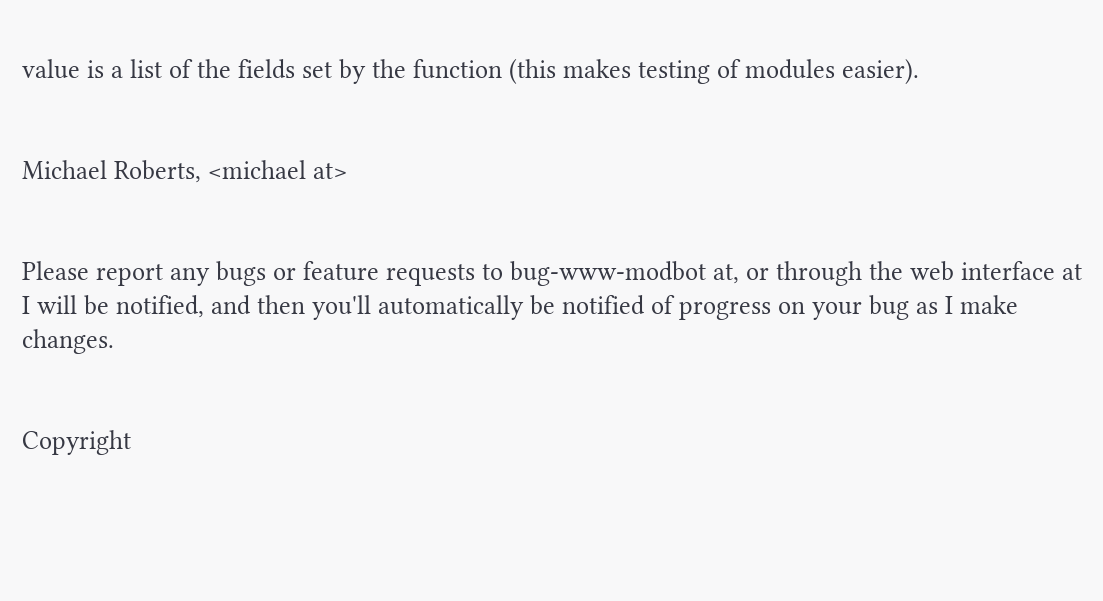value is a list of the fields set by the function (this makes testing of modules easier).


Michael Roberts, <michael at>


Please report any bugs or feature requests to bug-www-modbot at, or through the web interface at I will be notified, and then you'll automatically be notified of progress on your bug as I make changes.


Copyright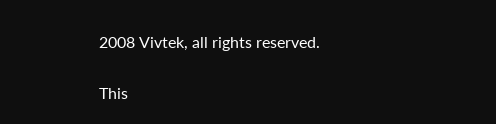2008 Vivtek, all rights reserved.

This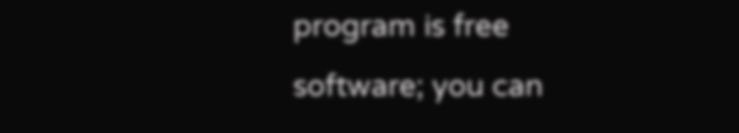program is free software; you can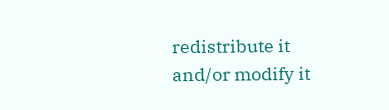redistribute it and/or modify it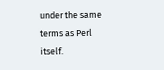under the same terms as Perl itself.